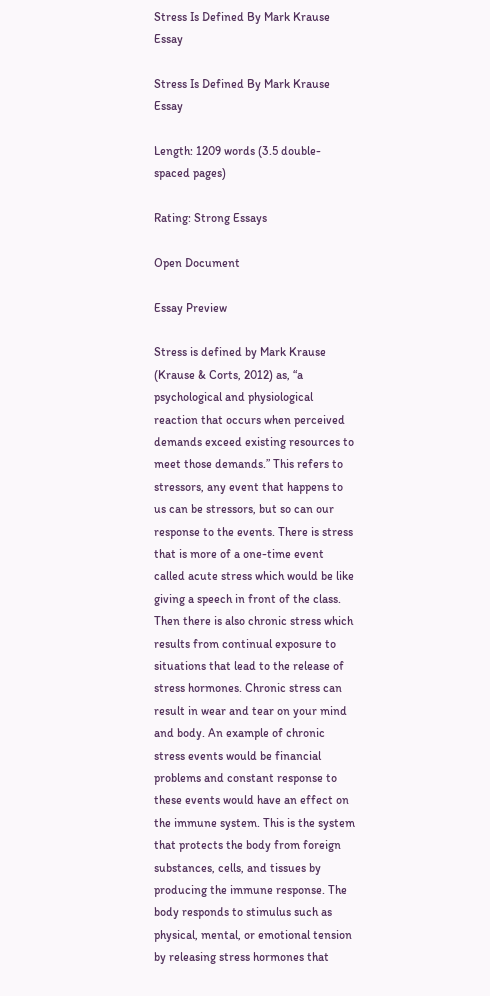Stress Is Defined By Mark Krause Essay

Stress Is Defined By Mark Krause Essay

Length: 1209 words (3.5 double-spaced pages)

Rating: Strong Essays

Open Document

Essay Preview

Stress is defined by Mark Krause (Krause & Corts, 2012) as, “a psychological and physiological reaction that occurs when perceived demands exceed existing resources to meet those demands.” This refers to stressors, any event that happens to us can be stressors, but so can our response to the events. There is stress that is more of a one-time event called acute stress which would be like giving a speech in front of the class. Then there is also chronic stress which results from continual exposure to situations that lead to the release of stress hormones. Chronic stress can result in wear and tear on your mind and body. An example of chronic stress events would be financial problems and constant response to these events would have an effect on the immune system. This is the system that protects the body from foreign substances, cells, and tissues by producing the immune response. The body responds to stimulus such as physical, mental, or emotional tension by releasing stress hormones that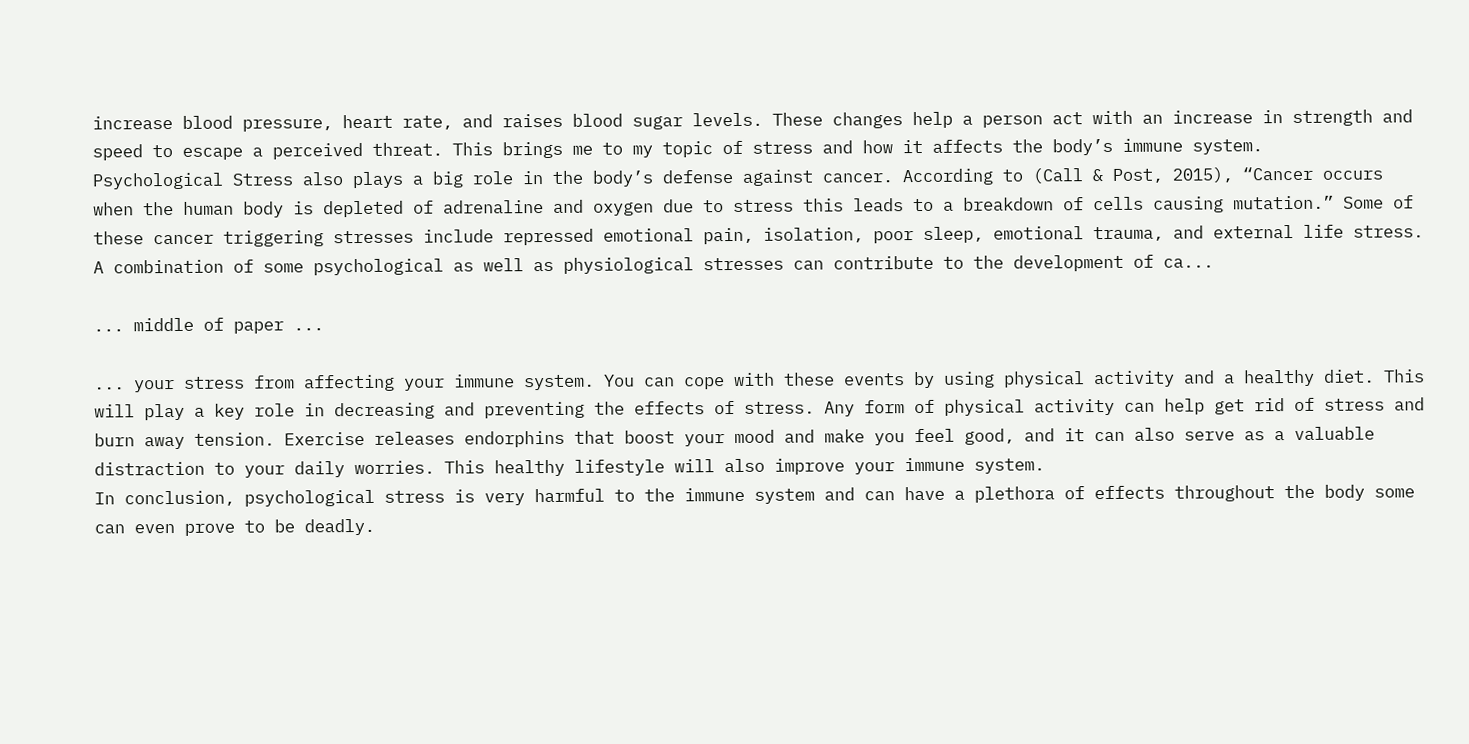increase blood pressure, heart rate, and raises blood sugar levels. These changes help a person act with an increase in strength and speed to escape a perceived threat. This brings me to my topic of stress and how it affects the body’s immune system.
Psychological Stress also plays a big role in the body’s defense against cancer. According to (Call & Post, 2015), “Cancer occurs when the human body is depleted of adrenaline and oxygen due to stress this leads to a breakdown of cells causing mutation.” Some of these cancer triggering stresses include repressed emotional pain, isolation, poor sleep, emotional trauma, and external life stress. A combination of some psychological as well as physiological stresses can contribute to the development of ca...

... middle of paper ...

... your stress from affecting your immune system. You can cope with these events by using physical activity and a healthy diet. This will play a key role in decreasing and preventing the effects of stress. Any form of physical activity can help get rid of stress and burn away tension. Exercise releases endorphins that boost your mood and make you feel good, and it can also serve as a valuable distraction to your daily worries. This healthy lifestyle will also improve your immune system.
In conclusion, psychological stress is very harmful to the immune system and can have a plethora of effects throughout the body some can even prove to be deadly.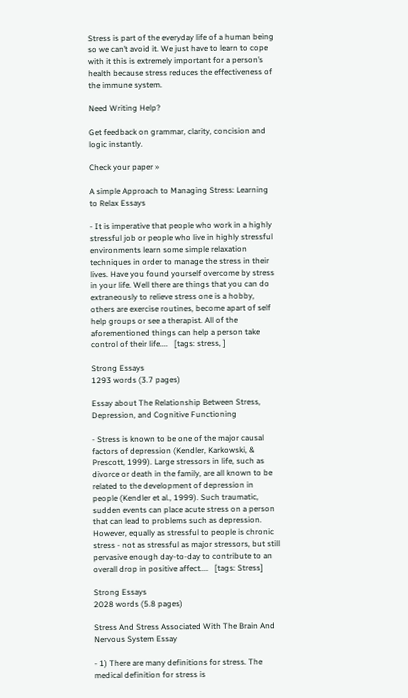Stress is part of the everyday life of a human being so we can’t avoid it. We just have to learn to cope with it this is extremely important for a person’s health because stress reduces the effectiveness of the immune system.

Need Writing Help?

Get feedback on grammar, clarity, concision and logic instantly.

Check your paper »

A simple Approach to Managing Stress: Learning to Relax Essays

- It is imperative that people who work in a highly stressful job or people who live in highly stressful environments learn some simple relaxation techniques in order to manage the stress in their lives. Have you found yourself overcome by stress in your life. Well there are things that you can do extraneously to relieve stress one is a hobby, others are exercise routines, become apart of self help groups or see a therapist. All of the aforementioned things can help a person take control of their life....   [tags: stress, ]

Strong Essays
1293 words (3.7 pages)

Essay about The Relationship Between Stress, Depression, and Cognitive Functioning

- Stress is known to be one of the major causal factors of depression (Kendler, Karkowski, & Prescott, 1999). Large stressors in life, such as divorce or death in the family, are all known to be related to the development of depression in people (Kendler et al., 1999). Such traumatic, sudden events can place acute stress on a person that can lead to problems such as depression. However, equally as stressful to people is chronic stress - not as stressful as major stressors, but still pervasive enough day-to-day to contribute to an overall drop in positive affect....   [tags: Stress]

Strong Essays
2028 words (5.8 pages)

Stress And Stress Associated With The Brain And Nervous System Essay

- 1) There are many definitions for stress. The medical definition for stress is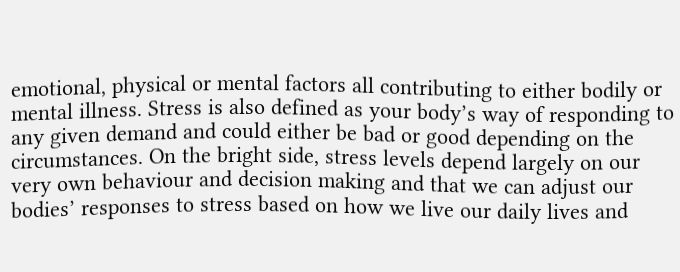emotional, physical or mental factors all contributing to either bodily or mental illness. Stress is also defined as your body’s way of responding to any given demand and could either be bad or good depending on the circumstances. On the bright side, stress levels depend largely on our very own behaviour and decision making and that we can adjust our bodies’ responses to stress based on how we live our daily lives and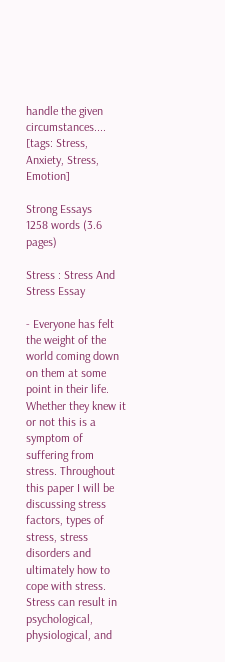handle the given circumstances....   [tags: Stress, Anxiety, Stress, Emotion]

Strong Essays
1258 words (3.6 pages)

Stress : Stress And Stress Essay

- Everyone has felt the weight of the world coming down on them at some point in their life. Whether they knew it or not this is a symptom of suffering from stress. Throughout this paper I will be discussing stress factors, types of stress, stress disorders and ultimately how to cope with stress. Stress can result in psychological, physiological, and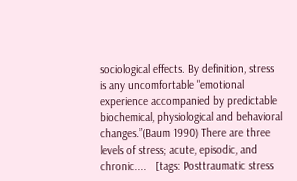sociological effects. By definition, stress is any uncomfortable "emotional experience accompanied by predictable biochemical, physiological and behavioral changes.”(Baum 1990) There are three levels of stress; acute, episodic, and chronic....   [tags: Posttraumatic stress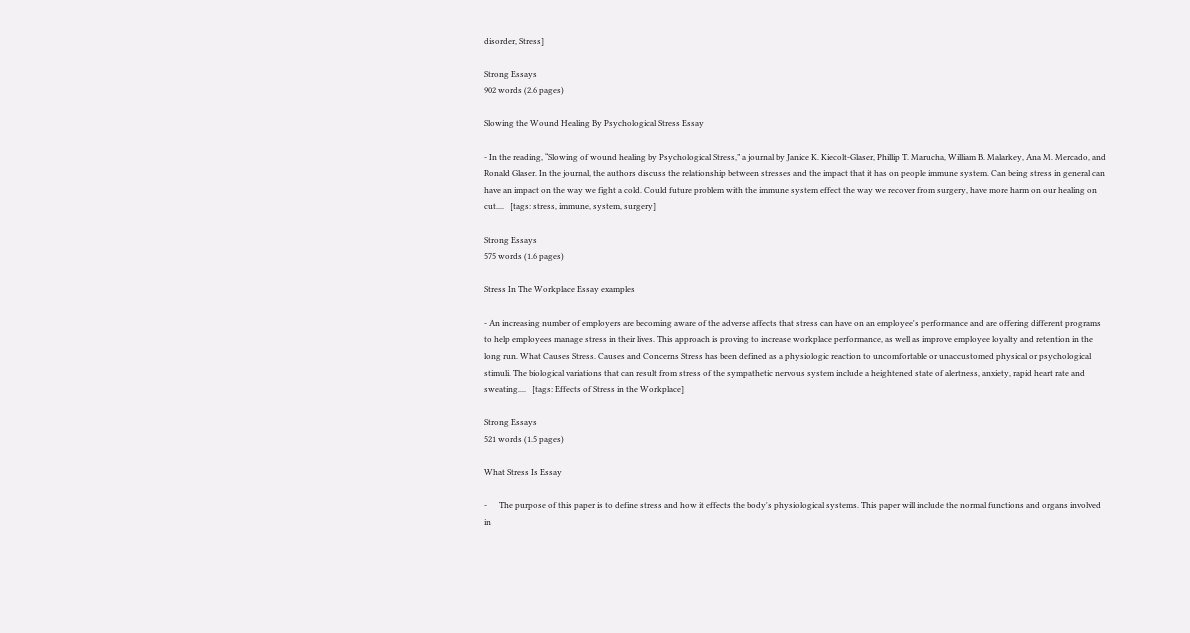disorder, Stress]

Strong Essays
902 words (2.6 pages)

Slowing the Wound Healing By Psychological Stress Essay

- In the reading, “Slowing of wound healing by Psychological Stress,” a journal by Janice K. Kiecolt-Glaser, Phillip T. Marucha, William B. Malarkey, Ana M. Mercado, and Ronald Glaser. In the journal, the authors discuss the relationship between stresses and the impact that it has on people immune system. Can being stress in general can have an impact on the way we fight a cold. Could future problem with the immune system effect the way we recover from surgery, have more harm on our healing on cut....   [tags: stress, immune, system, surgery]

Strong Essays
575 words (1.6 pages)

Stress In The Workplace Essay examples

- An increasing number of employers are becoming aware of the adverse affects that stress can have on an employee's performance and are offering different programs to help employees manage stress in their lives. This approach is proving to increase workplace performance, as well as improve employee loyalty and retention in the long run. What Causes Stress. Causes and Concerns Stress has been defined as a physiologic reaction to uncomfortable or unaccustomed physical or psychological stimuli. The biological variations that can result from stress of the sympathetic nervous system include a heightened state of alertness, anxiety, rapid heart rate and sweating....   [tags: Effects of Stress in the Workplace]

Strong Essays
521 words (1.5 pages)

What Stress Is Essay

-      The purpose of this paper is to define stress and how it effects the body's physiological systems. This paper will include the normal functions and organs involved in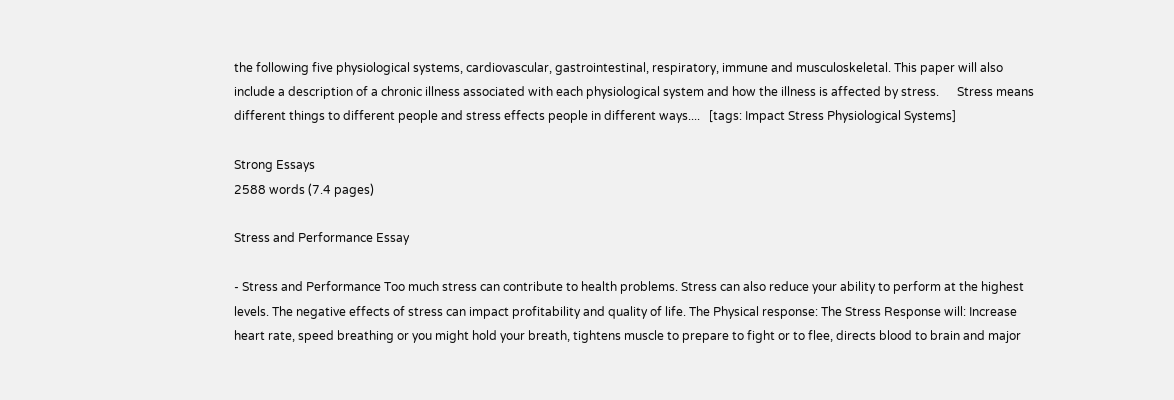the following five physiological systems, cardiovascular, gastrointestinal, respiratory, immune and musculoskeletal. This paper will also include a description of a chronic illness associated with each physiological system and how the illness is affected by stress.      Stress means different things to different people and stress effects people in different ways....   [tags: Impact Stress Physiological Systems]

Strong Essays
2588 words (7.4 pages)

Stress and Performance Essay

- Stress and Performance Too much stress can contribute to health problems. Stress can also reduce your ability to perform at the highest levels. The negative effects of stress can impact profitability and quality of life. The Physical response: The Stress Response will: Increase heart rate, speed breathing or you might hold your breath, tightens muscle to prepare to fight or to flee, directs blood to brain and major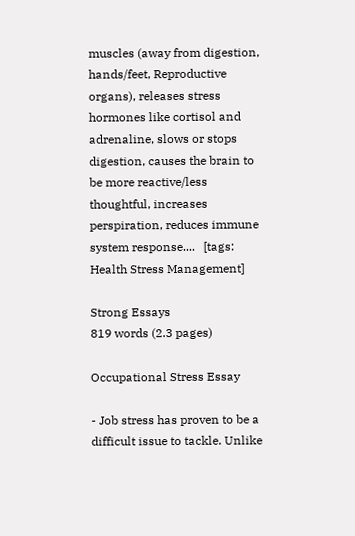muscles (away from digestion, hands/feet, Reproductive organs), releases stress hormones like cortisol and adrenaline, slows or stops digestion, causes the brain to be more reactive/less thoughtful, increases perspiration, reduces immune system response....   [tags: Health Stress Management]

Strong Essays
819 words (2.3 pages)

Occupational Stress Essay

- Job stress has proven to be a difficult issue to tackle. Unlike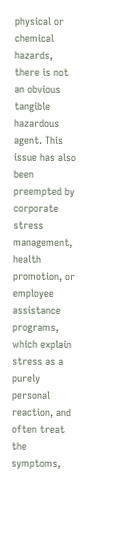physical or chemical hazards, there is not an obvious tangible hazardous agent. This issue has also been preempted by corporate stress management, health promotion, or employee assistance programs, which explain stress as a purely personal reaction, and often treat the symptoms,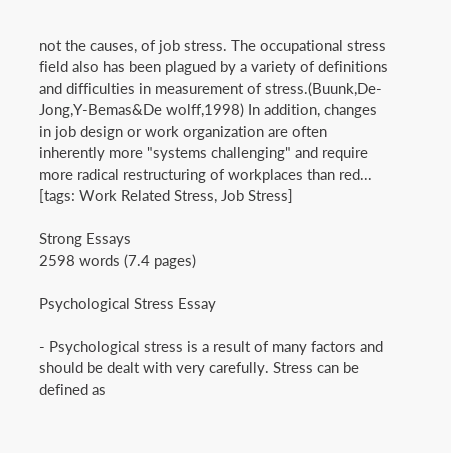not the causes, of job stress. The occupational stress field also has been plagued by a variety of definitions and difficulties in measurement of stress.(Buunk,De-Jong,Y-Bemas&De wolff,1998) In addition, changes in job design or work organization are often inherently more "systems challenging" and require more radical restructuring of workplaces than red...   [tags: Work Related Stress, Job Stress]

Strong Essays
2598 words (7.4 pages)

Psychological Stress Essay

- Psychological stress is a result of many factors and should be dealt with very carefully. Stress can be defined as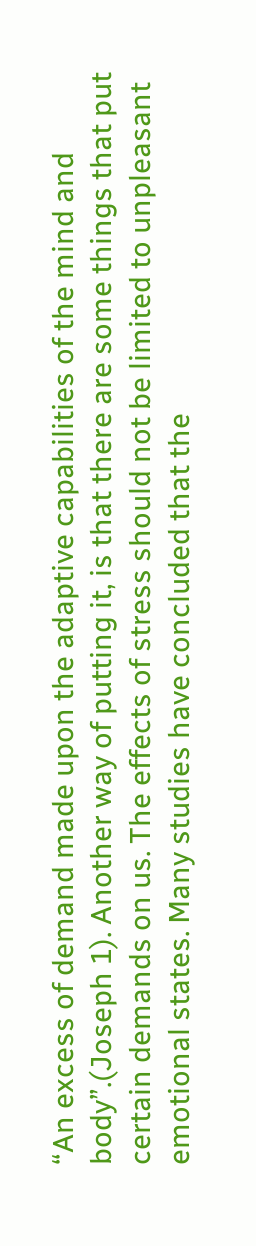“An excess of demand made upon the adaptive capabilities of the mind and body”.(Joseph 1). Another way of putting it, is that there are some things that put certain demands on us. The effects of stress should not be limited to unpleasant emotional states. Many studies have concluded that the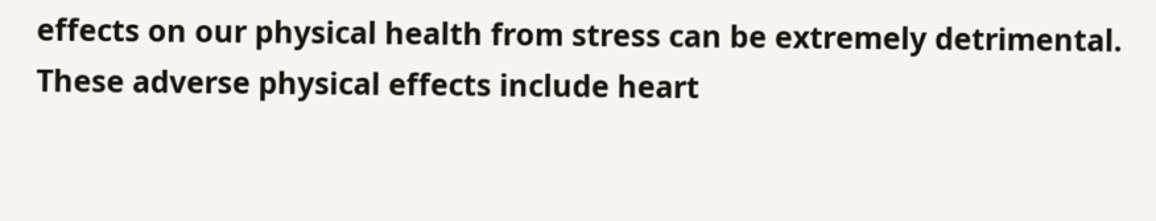effects on our physical health from stress can be extremely detrimental. These adverse physical effects include heart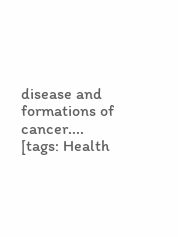disease and formations of cancer....   [tags: Health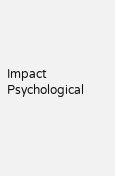Impact Psychological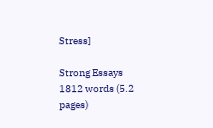Stress]

Strong Essays
1812 words (5.2 pages)